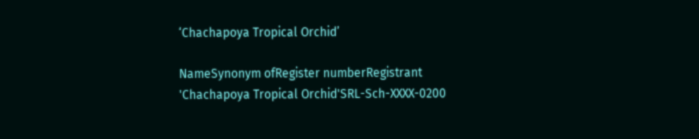‘Chachapoya Tropical Orchid’

NameSynonym ofRegister numberRegistrant
'Chachapoya Tropical Orchid'SRL-Sch-XXXX-0200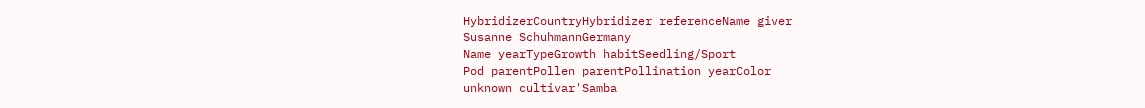HybridizerCountryHybridizer referenceName giver
Susanne SchuhmannGermany
Name yearTypeGrowth habitSeedling/Sport
Pod parentPollen parentPollination yearColor
unknown cultivar'Samba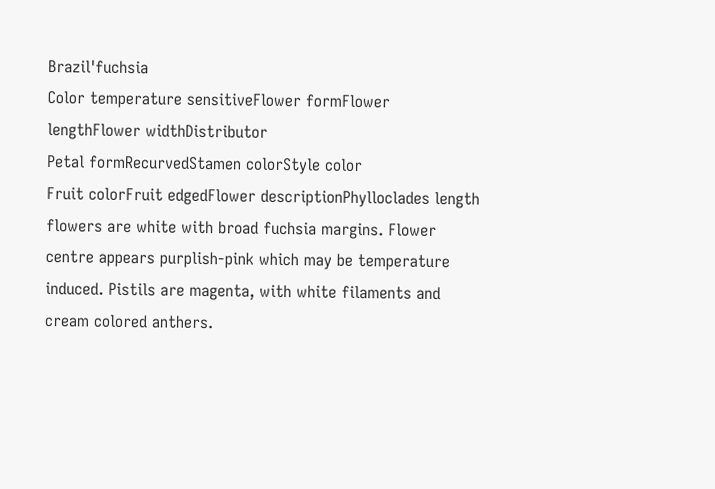Brazil'fuchsia
Color temperature sensitiveFlower formFlower lengthFlower widthDistributor
Petal formRecurvedStamen colorStyle color
Fruit colorFruit edgedFlower descriptionPhylloclades length
flowers are white with broad fuchsia margins. Flower centre appears purplish-pink which may be temperature induced. Pistils are magenta, with white filaments and cream colored anthers.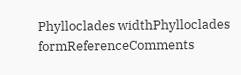Phylloclades widthPhylloclades formReferenceComments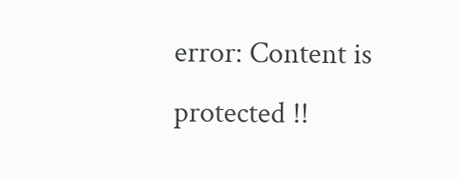error: Content is protected !!